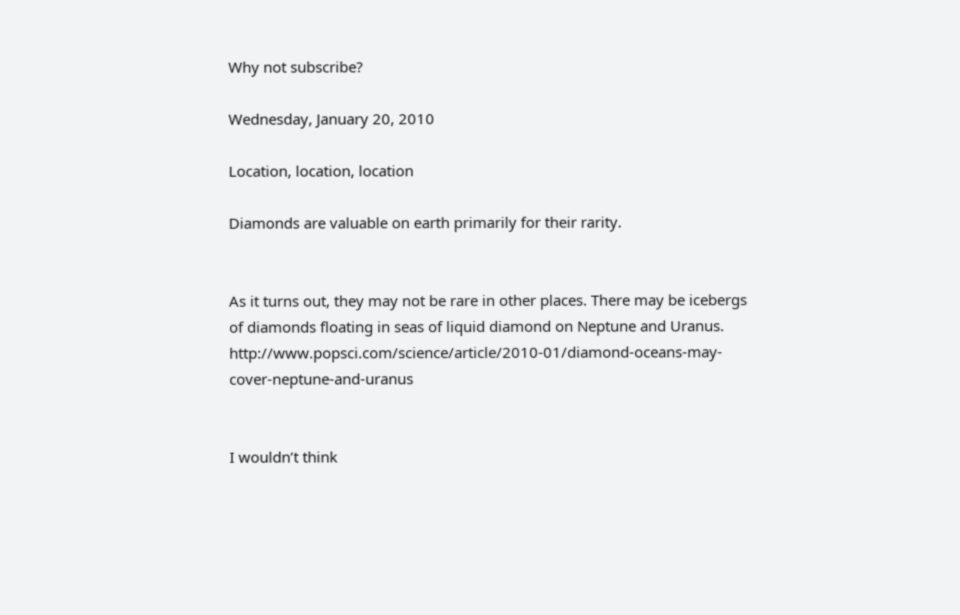Why not subscribe?

Wednesday, January 20, 2010

Location, location, location

Diamonds are valuable on earth primarily for their rarity.


As it turns out, they may not be rare in other places. There may be icebergs of diamonds floating in seas of liquid diamond on Neptune and Uranus.  http://www.popsci.com/science/article/2010-01/diamond-oceans-may-cover-neptune-and-uranus


I wouldn’t think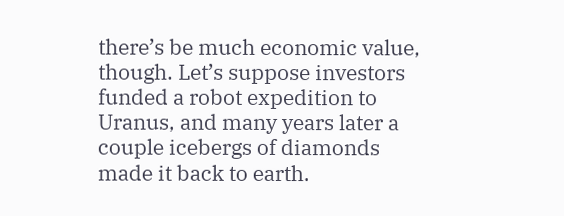there’s be much economic value, though. Let’s suppose investors funded a robot expedition to Uranus, and many years later a couple icebergs of diamonds made it back to earth.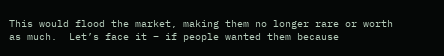This would flood the market, making them no longer rare or worth as much.  Let’s face it – if people wanted them because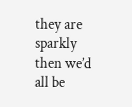they are sparkly then we’d all be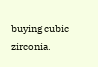buying cubic zirconia.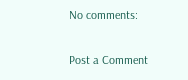No comments:

Post a Comment